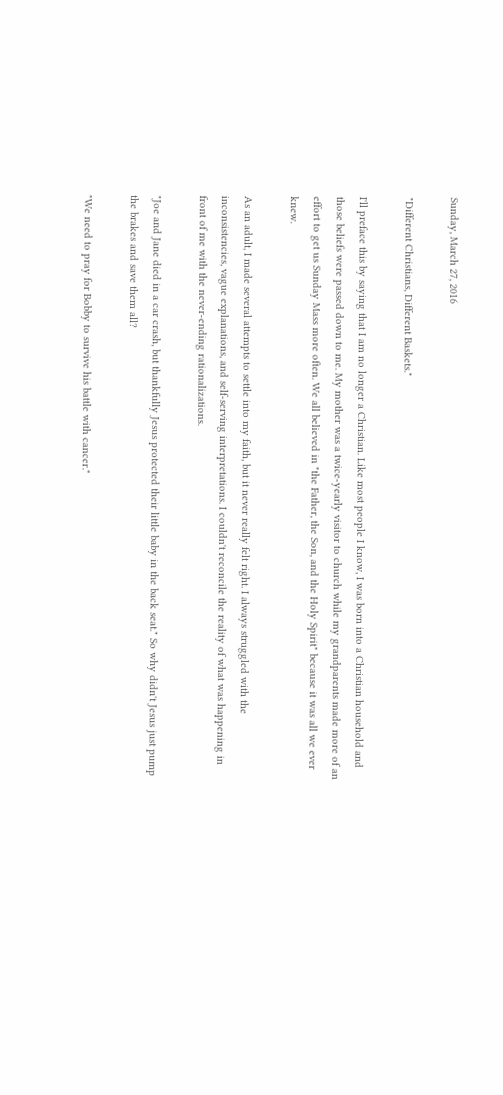Sunday, March 27, 2016

"Different Christians, Different Baskets."

I'll preface this by saying that I am no longer a Christian. Like most people I know, I was born into a Christian household and those beliefs were passed down to me. My mother was a twice-yearly visitor to church while my grandparents made more of an effort to get us Sunday Mass more often. We all believed in "the Father, the Son, and the Holy Spirit" because it was all we ever knew.

As an adult, I made several attempts to settle into my faith, but it never really felt right. I always struggled with the inconsistencies, vague explanations, and self-serving interpretations. I couldn't reconcile the reality of what was happening in front of me with the never-ending rationalizations.

"Joe and Jane died in a car crash, but thankfully Jesus protected their little baby in the back seat." So why didn't Jesus just pump the brakes and save them all?

"We need to pray for Bobby to survive his battle with cancer."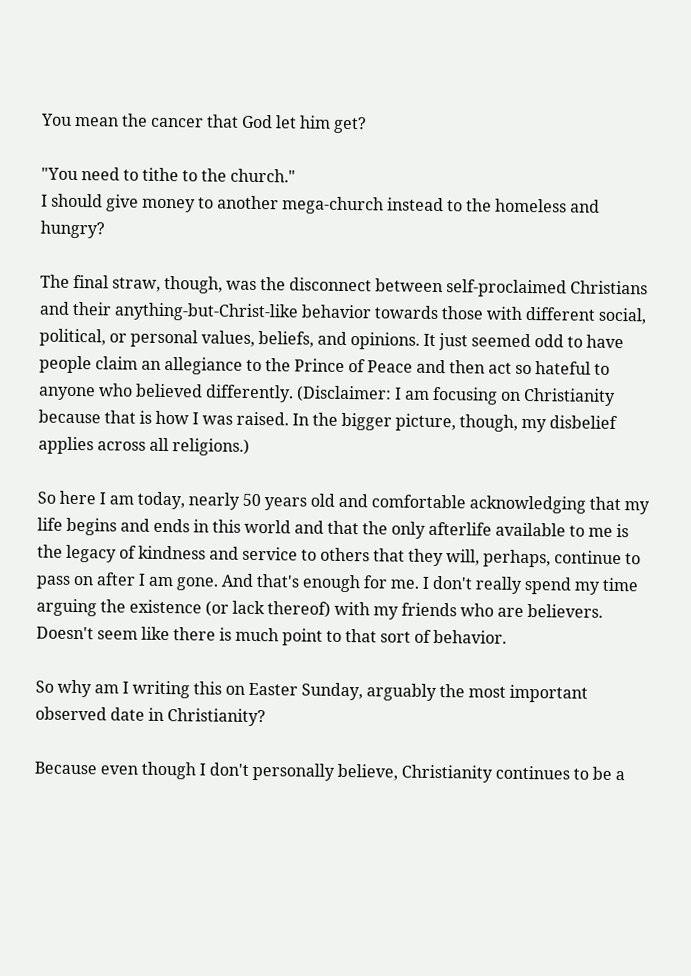You mean the cancer that God let him get?

"You need to tithe to the church."
I should give money to another mega-church instead to the homeless and hungry?

The final straw, though, was the disconnect between self-proclaimed Christians and their anything-but-Christ-like behavior towards those with different social, political, or personal values, beliefs, and opinions. It just seemed odd to have people claim an allegiance to the Prince of Peace and then act so hateful to anyone who believed differently. (Disclaimer: I am focusing on Christianity because that is how I was raised. In the bigger picture, though, my disbelief applies across all religions.)

So here I am today, nearly 50 years old and comfortable acknowledging that my life begins and ends in this world and that the only afterlife available to me is the legacy of kindness and service to others that they will, perhaps, continue to pass on after I am gone. And that's enough for me. I don't really spend my time arguing the existence (or lack thereof) with my friends who are believers. Doesn't seem like there is much point to that sort of behavior.

So why am I writing this on Easter Sunday, arguably the most important observed date in Christianity?

Because even though I don't personally believe, Christianity continues to be a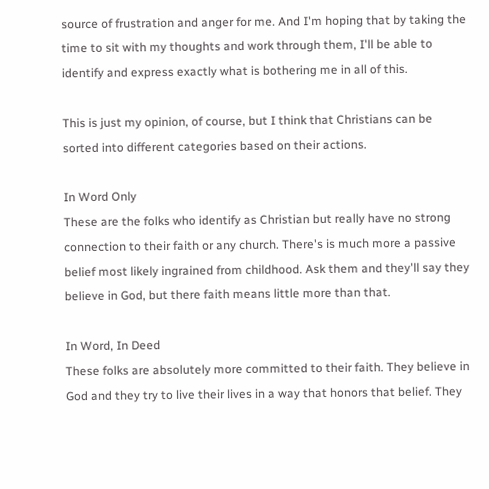source of frustration and anger for me. And I'm hoping that by taking the time to sit with my thoughts and work through them, I'll be able to identify and express exactly what is bothering me in all of this.

This is just my opinion, of course, but I think that Christians can be sorted into different categories based on their actions.

In Word Only
These are the folks who identify as Christian but really have no strong connection to their faith or any church. There's is much more a passive belief most likely ingrained from childhood. Ask them and they'll say they believe in God, but there faith means little more than that.

In Word, In Deed
These folks are absolutely more committed to their faith. They believe in God and they try to live their lives in a way that honors that belief. They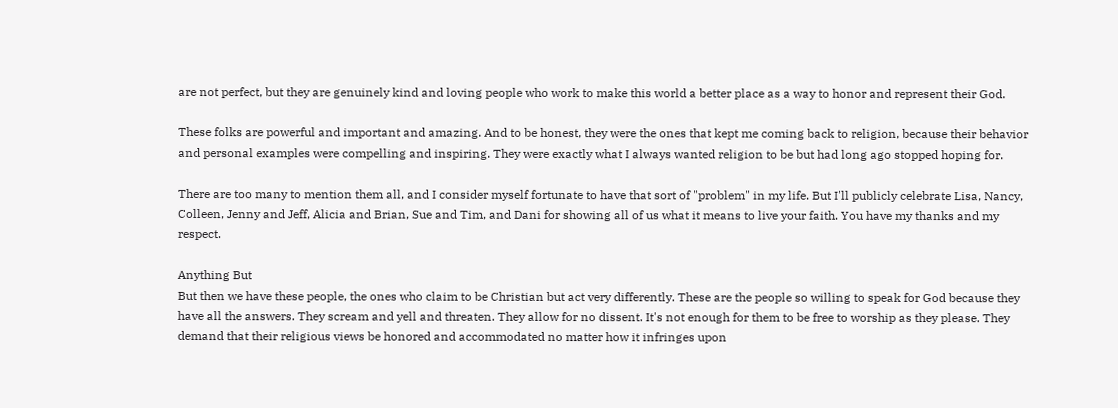are not perfect, but they are genuinely kind and loving people who work to make this world a better place as a way to honor and represent their God.

These folks are powerful and important and amazing. And to be honest, they were the ones that kept me coming back to religion, because their behavior and personal examples were compelling and inspiring. They were exactly what I always wanted religion to be but had long ago stopped hoping for.

There are too many to mention them all, and I consider myself fortunate to have that sort of "problem" in my life. But I'll publicly celebrate Lisa, Nancy, Colleen, Jenny and Jeff, Alicia and Brian, Sue and Tim, and Dani for showing all of us what it means to live your faith. You have my thanks and my respect.

Anything But
But then we have these people, the ones who claim to be Christian but act very differently. These are the people so willing to speak for God because they have all the answers. They scream and yell and threaten. They allow for no dissent. It's not enough for them to be free to worship as they please. They demand that their religious views be honored and accommodated no matter how it infringes upon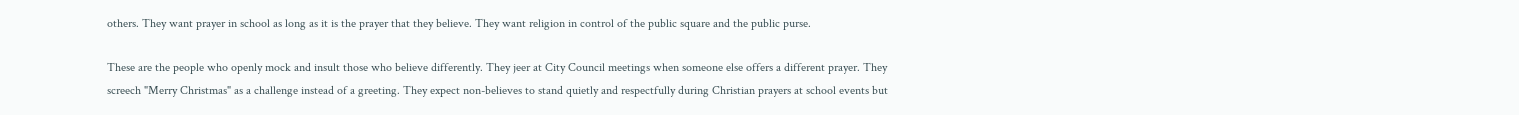others. They want prayer in school as long as it is the prayer that they believe. They want religion in control of the public square and the public purse.

These are the people who openly mock and insult those who believe differently. They jeer at City Council meetings when someone else offers a different prayer. They screech "Merry Christmas" as a challenge instead of a greeting. They expect non-believes to stand quietly and respectfully during Christian prayers at school events but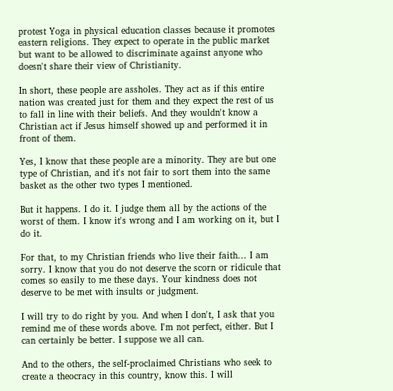protest Yoga in physical education classes because it promotes eastern religions. They expect to operate in the public market but want to be allowed to discriminate against anyone who doesn't share their view of Christianity.

In short, these people are assholes. They act as if this entire nation was created just for them and they expect the rest of us to fall in line with their beliefs. And they wouldn't know a Christian act if Jesus himself showed up and performed it in front of them.

Yes, I know that these people are a minority. They are but one type of Christian, and it's not fair to sort them into the same basket as the other two types I mentioned.

But it happens. I do it. I judge them all by the actions of the worst of them. I know it's wrong and I am working on it, but I do it.

For that, to my Christian friends who live their faith... I am sorry. I know that you do not deserve the scorn or ridicule that comes so easily to me these days. Your kindness does not deserve to be met with insults or judgment.

I will try to do right by you. And when I don't, I ask that you remind me of these words above. I'm not perfect, either. But I can certainly be better. I suppose we all can.

And to the others, the self-proclaimed Christians who seek to create a theocracy in this country, know this. I will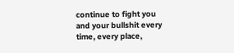continue to fight you and your bullshit every time, every place,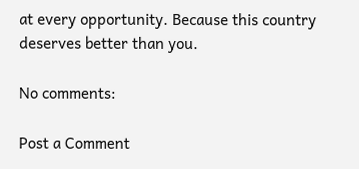at every opportunity. Because this country deserves better than you.

No comments:

Post a Comment